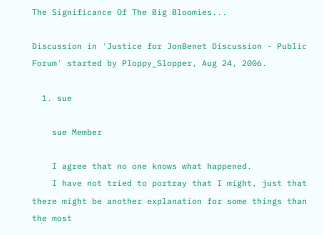The Significance Of The Big Bloomies...

Discussion in 'Justice for JonBenet Discussion - Public Forum' started by Ploppy_Slopper, Aug 24, 2006.

  1. sue

    sue Member

    I agree that no one knows what happened.
    I have not tried to portray that I might, just that there might be another explanation for some things than the most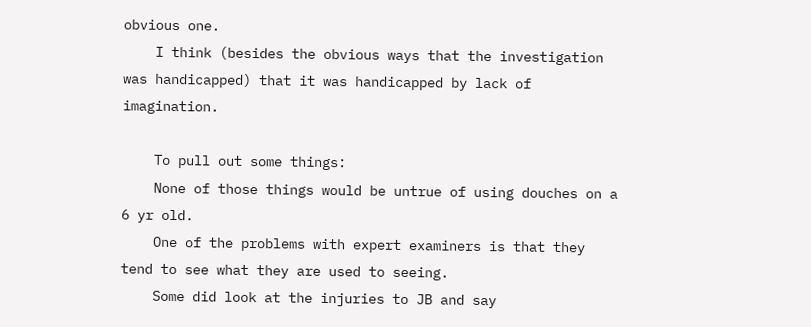obvious one.
    I think (besides the obvious ways that the investigation was handicapped) that it was handicapped by lack of imagination.

    To pull out some things:
    None of those things would be untrue of using douches on a 6 yr old.
    One of the problems with expert examiners is that they tend to see what they are used to seeing.
    Some did look at the injuries to JB and say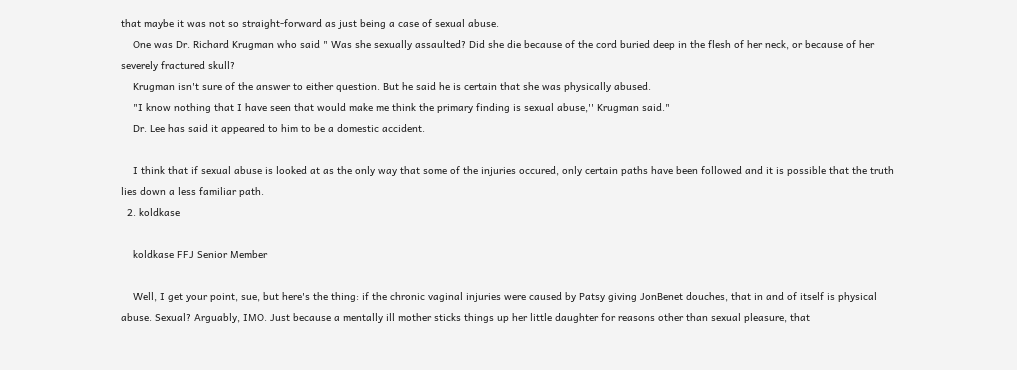that maybe it was not so straight-forward as just being a case of sexual abuse.
    One was Dr. Richard Krugman who said " Was she sexually assaulted? Did she die because of the cord buried deep in the flesh of her neck, or because of her severely fractured skull?
    Krugman isn't sure of the answer to either question. But he said he is certain that she was physically abused.
    "I know nothing that I have seen that would make me think the primary finding is sexual abuse,'' Krugman said."
    Dr. Lee has said it appeared to him to be a domestic accident.

    I think that if sexual abuse is looked at as the only way that some of the injuries occured, only certain paths have been followed and it is possible that the truth lies down a less familiar path.
  2. koldkase

    koldkase FFJ Senior Member

    Well, I get your point, sue, but here's the thing: if the chronic vaginal injuries were caused by Patsy giving JonBenet douches, that in and of itself is physical abuse. Sexual? Arguably, IMO. Just because a mentally ill mother sticks things up her little daughter for reasons other than sexual pleasure, that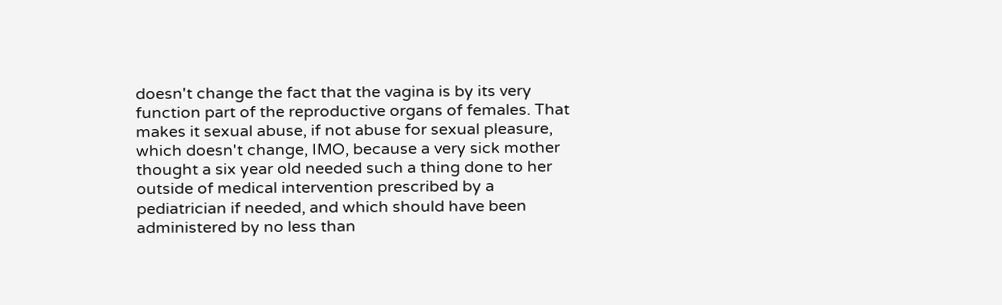doesn't change the fact that the vagina is by its very function part of the reproductive organs of females. That makes it sexual abuse, if not abuse for sexual pleasure, which doesn't change, IMO, because a very sick mother thought a six year old needed such a thing done to her outside of medical intervention prescribed by a pediatrician if needed, and which should have been administered by no less than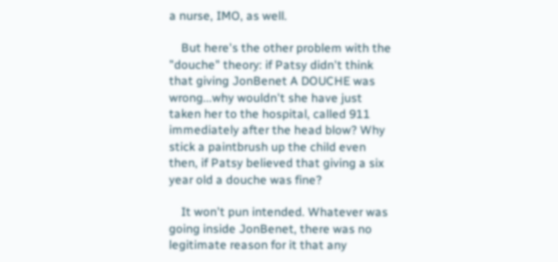a nurse, IMO, as well.

    But here's the other problem with the "douche" theory: if Patsy didn't think that giving JonBenet A DOUCHE was wrong...why wouldn't she have just taken her to the hospital, called 911 immediately after the head blow? Why stick a paintbrush up the child even then, if Patsy believed that giving a six year old a douche was fine?

    It won't pun intended. Whatever was going inside JonBenet, there was no legitimate reason for it that any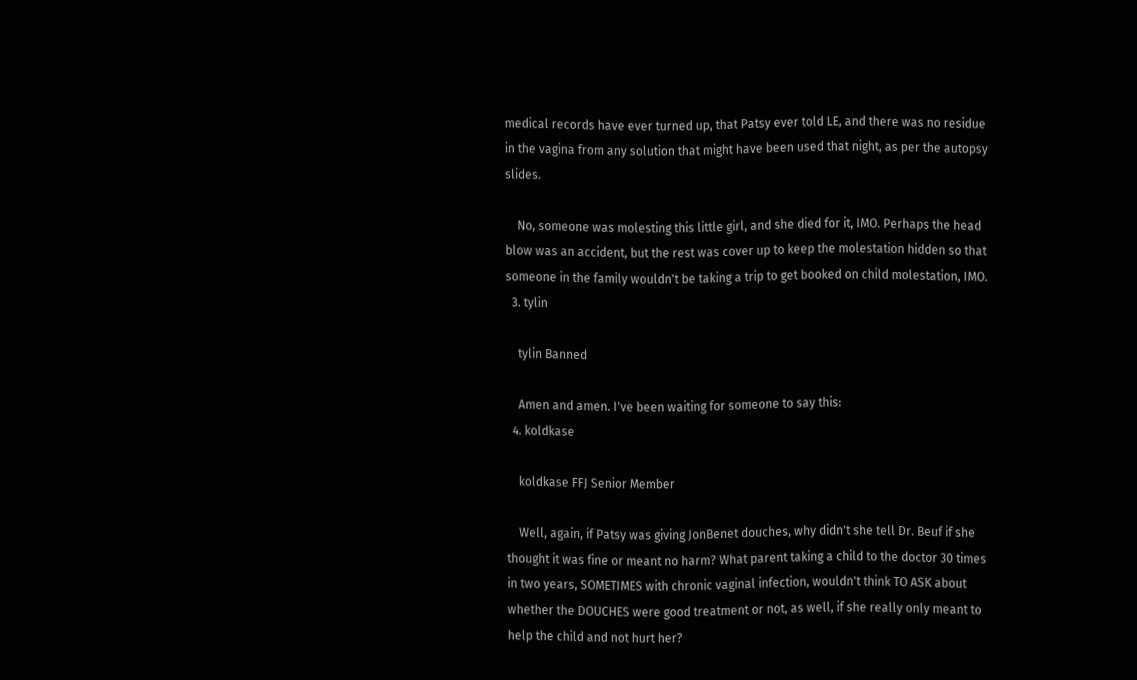medical records have ever turned up, that Patsy ever told LE, and there was no residue in the vagina from any solution that might have been used that night, as per the autopsy slides.

    No, someone was molesting this little girl, and she died for it, IMO. Perhaps the head blow was an accident, but the rest was cover up to keep the molestation hidden so that someone in the family wouldn't be taking a trip to get booked on child molestation, IMO.
  3. tylin

    tylin Banned

    Amen and amen. I've been waiting for someone to say this:
  4. koldkase

    koldkase FFJ Senior Member

    Well, again, if Patsy was giving JonBenet douches, why didn't she tell Dr. Beuf if she thought it was fine or meant no harm? What parent taking a child to the doctor 30 times in two years, SOMETIMES with chronic vaginal infection, wouldn't think TO ASK about whether the DOUCHES were good treatment or not, as well, if she really only meant to help the child and not hurt her?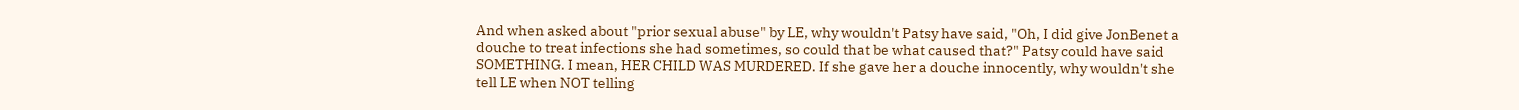And when asked about "prior sexual abuse" by LE, why wouldn't Patsy have said, "Oh, I did give JonBenet a douche to treat infections she had sometimes, so could that be what caused that?" Patsy could have said SOMETHING. I mean, HER CHILD WAS MURDERED. If she gave her a douche innocently, why wouldn't she tell LE when NOT telling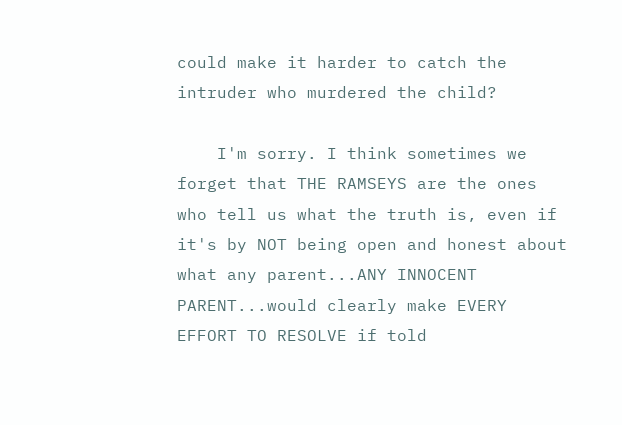could make it harder to catch the intruder who murdered the child?

    I'm sorry. I think sometimes we forget that THE RAMSEYS are the ones who tell us what the truth is, even if it's by NOT being open and honest about what any parent...ANY INNOCENT PARENT...would clearly make EVERY EFFORT TO RESOLVE if told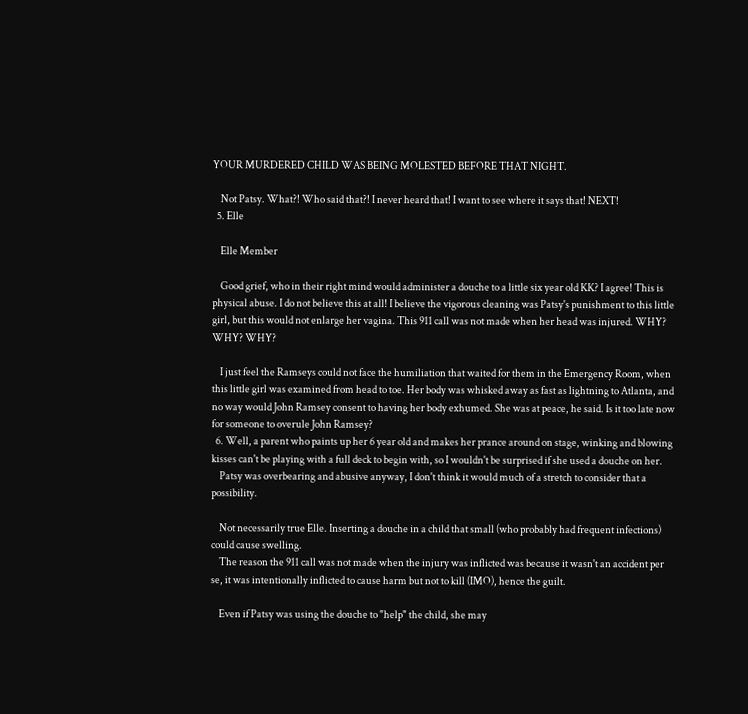YOUR MURDERED CHILD WAS BEING MOLESTED BEFORE THAT NIGHT.

    Not Patsy. What?! Who said that?! I never heard that! I want to see where it says that! NEXT!
  5. Elle

    Elle Member

    Good grief, who in their right mind would administer a douche to a little six year old KK? I agree! This is physical abuse. I do not believe this at all! I believe the vigorous cleaning was Patsy's punishment to this little girl, but this would not enlarge her vagina. This 911 call was not made when her head was injured. WHY? WHY? WHY?

    I just feel the Ramseys could not face the humiliation that waited for them in the Emergency Room, when this little girl was examined from head to toe. Her body was whisked away as fast as lightning to Atlanta, and no way would John Ramsey consent to having her body exhumed. She was at peace, he said. Is it too late now for someone to overule John Ramsey?
  6. Well, a parent who paints up her 6 year old and makes her prance around on stage, winking and blowing kisses can't be playing with a full deck to begin with, so I wouldn't be surprised if she used a douche on her.
    Patsy was overbearing and abusive anyway, I don't think it would much of a stretch to consider that a possibility.

    Not necessarily true Elle. Inserting a douche in a child that small (who probably had frequent infections) could cause swelling.
    The reason the 911 call was not made when the injury was inflicted was because it wasn't an accident per se, it was intentionally inflicted to cause harm but not to kill (IMO), hence the guilt.

    Even if Patsy was using the douche to "help" the child, she may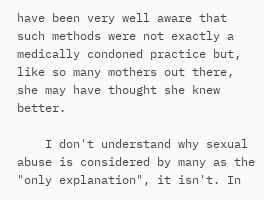have been very well aware that such methods were not exactly a medically condoned practice but, like so many mothers out there, she may have thought she knew better.

    I don't understand why sexual abuse is considered by many as the "only explanation", it isn't. In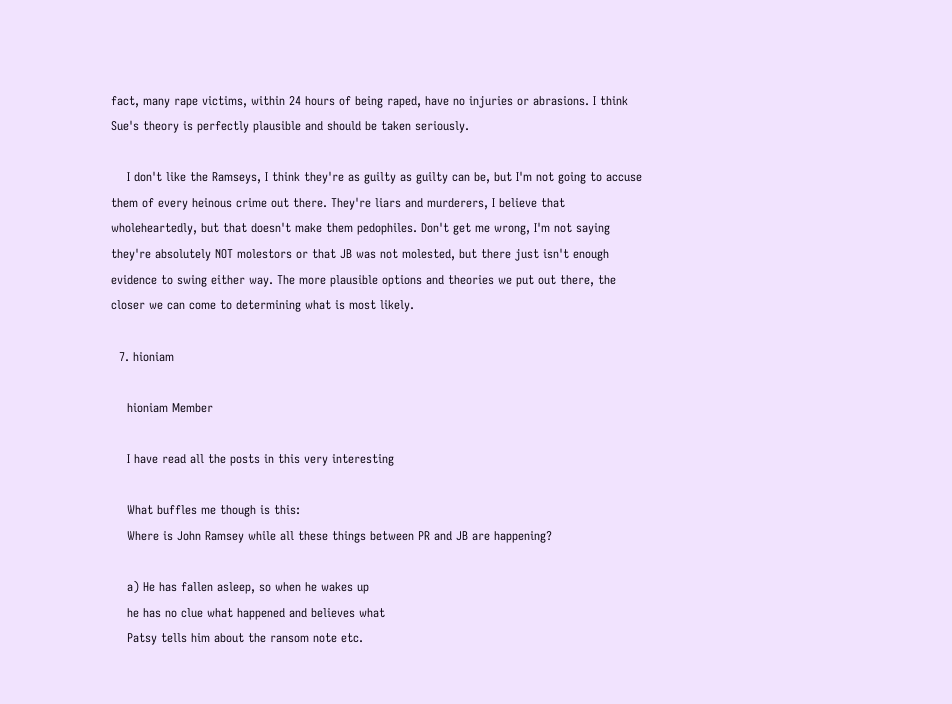fact, many rape victims, within 24 hours of being raped, have no injuries or abrasions. I think Sue's theory is perfectly plausible and should be taken seriously.

    I don't like the Ramseys, I think they're as guilty as guilty can be, but I'm not going to accuse them of every heinous crime out there. They're liars and murderers, I believe that wholeheartedly, but that doesn't make them pedophiles. Don't get me wrong, I'm not saying they're absolutely NOT molestors or that JB was not molested, but there just isn't enough evidence to swing either way. The more plausible options and theories we put out there, the closer we can come to determining what is most likely.

  7. hioniam

    hioniam Member

    I have read all the posts in this very interesting

    What buffles me though is this:
    Where is John Ramsey while all these things between PR and JB are happening?

    a) He has fallen asleep, so when he wakes up
    he has no clue what happened and believes what
    Patsy tells him about the ransom note etc.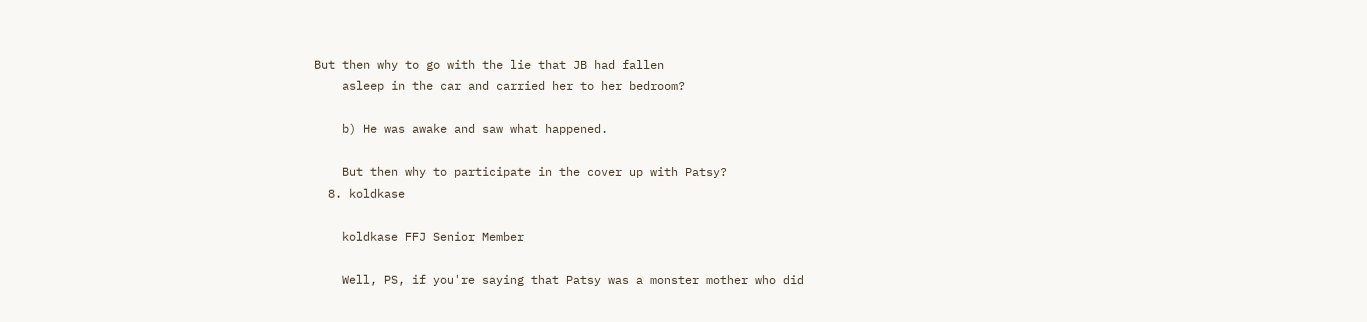But then why to go with the lie that JB had fallen
    asleep in the car and carried her to her bedroom?

    b) He was awake and saw what happened.

    But then why to participate in the cover up with Patsy?
  8. koldkase

    koldkase FFJ Senior Member

    Well, PS, if you're saying that Patsy was a monster mother who did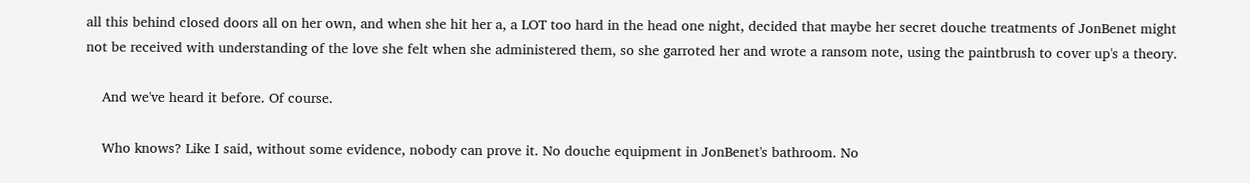all this behind closed doors all on her own, and when she hit her a, a LOT too hard in the head one night, decided that maybe her secret douche treatments of JonBenet might not be received with understanding of the love she felt when she administered them, so she garroted her and wrote a ransom note, using the paintbrush to cover up's a theory.

    And we've heard it before. Of course.

    Who knows? Like I said, without some evidence, nobody can prove it. No douche equipment in JonBenet's bathroom. No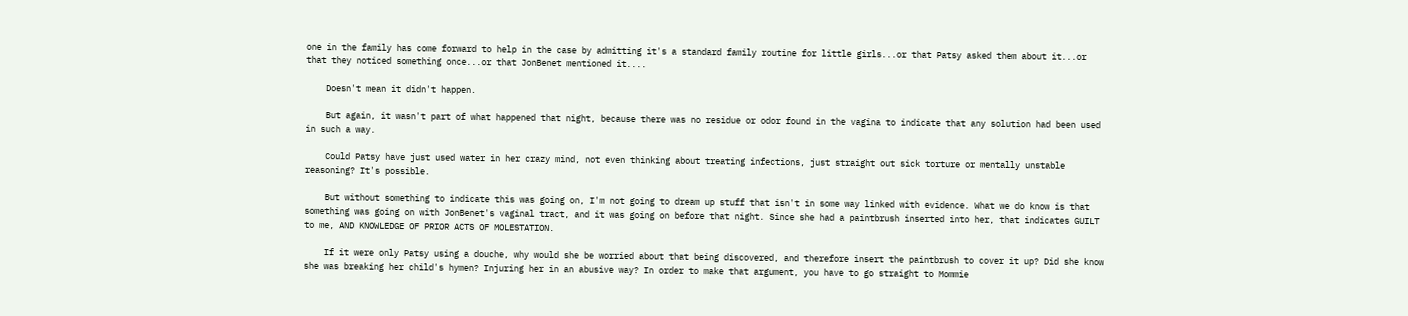one in the family has come forward to help in the case by admitting it's a standard family routine for little girls...or that Patsy asked them about it...or that they noticed something once...or that JonBenet mentioned it....

    Doesn't mean it didn't happen.

    But again, it wasn't part of what happened that night, because there was no residue or odor found in the vagina to indicate that any solution had been used in such a way.

    Could Patsy have just used water in her crazy mind, not even thinking about treating infections, just straight out sick torture or mentally unstable reasoning? It's possible.

    But without something to indicate this was going on, I'm not going to dream up stuff that isn't in some way linked with evidence. What we do know is that something was going on with JonBenet's vaginal tract, and it was going on before that night. Since she had a paintbrush inserted into her, that indicates GUILT to me, AND KNOWLEDGE OF PRIOR ACTS OF MOLESTATION.

    If it were only Patsy using a douche, why would she be worried about that being discovered, and therefore insert the paintbrush to cover it up? Did she know she was breaking her child's hymen? Injuring her in an abusive way? In order to make that argument, you have to go straight to Mommie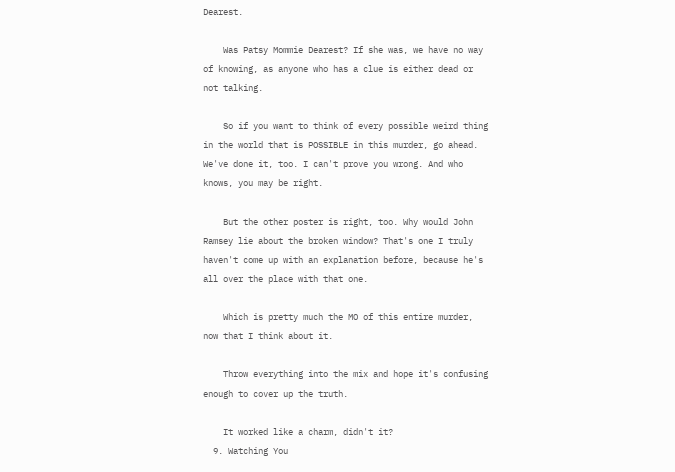Dearest.

    Was Patsy Mommie Dearest? If she was, we have no way of knowing, as anyone who has a clue is either dead or not talking.

    So if you want to think of every possible weird thing in the world that is POSSIBLE in this murder, go ahead. We've done it, too. I can't prove you wrong. And who knows, you may be right.

    But the other poster is right, too. Why would John Ramsey lie about the broken window? That's one I truly haven't come up with an explanation before, because he's all over the place with that one.

    Which is pretty much the MO of this entire murder, now that I think about it.

    Throw everything into the mix and hope it's confusing enough to cover up the truth.

    It worked like a charm, didn't it?
  9. Watching You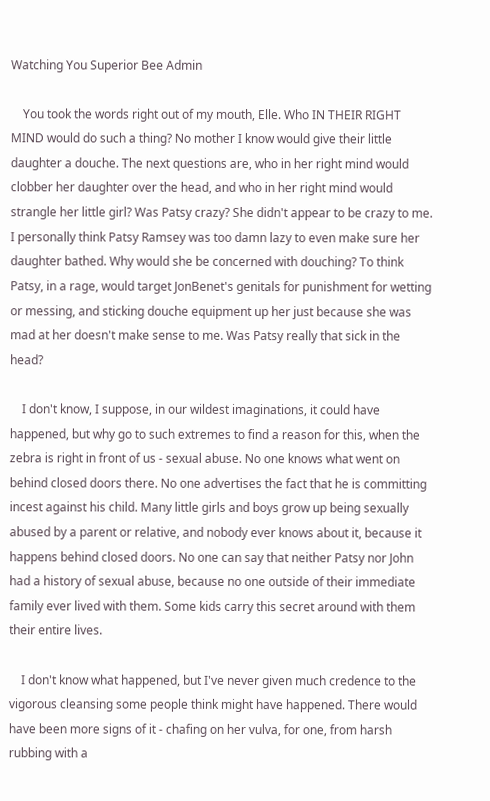Watching You Superior Bee Admin

    You took the words right out of my mouth, Elle. Who IN THEIR RIGHT MIND would do such a thing? No mother I know would give their little daughter a douche. The next questions are, who in her right mind would clobber her daughter over the head, and who in her right mind would strangle her little girl? Was Patsy crazy? She didn't appear to be crazy to me. I personally think Patsy Ramsey was too damn lazy to even make sure her daughter bathed. Why would she be concerned with douching? To think Patsy, in a rage, would target JonBenet's genitals for punishment for wetting or messing, and sticking douche equipment up her just because she was mad at her doesn't make sense to me. Was Patsy really that sick in the head?

    I don't know, I suppose, in our wildest imaginations, it could have happened, but why go to such extremes to find a reason for this, when the zebra is right in front of us - sexual abuse. No one knows what went on behind closed doors there. No one advertises the fact that he is committing incest against his child. Many little girls and boys grow up being sexually abused by a parent or relative, and nobody ever knows about it, because it happens behind closed doors. No one can say that neither Patsy nor John had a history of sexual abuse, because no one outside of their immediate family ever lived with them. Some kids carry this secret around with them their entire lives.

    I don't know what happened, but I've never given much credence to the vigorous cleansing some people think might have happened. There would have been more signs of it - chafing on her vulva, for one, from harsh rubbing with a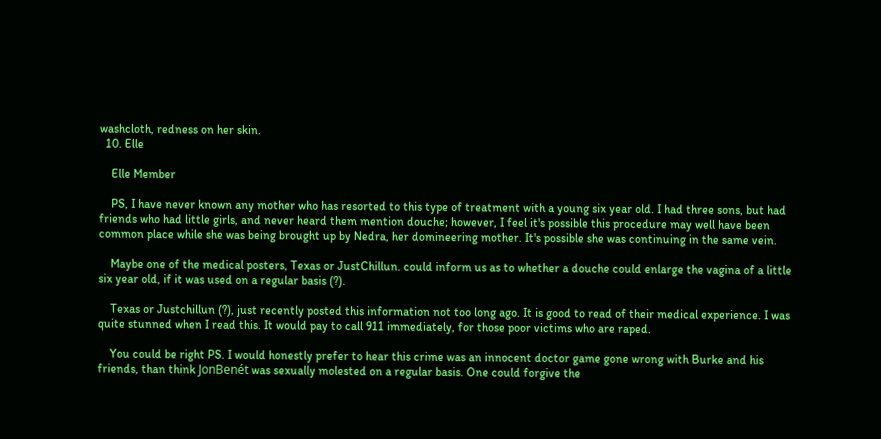washcloth, redness on her skin.
  10. Elle

    Elle Member

    PS, I have never known any mother who has resorted to this type of treatment with a young six year old. I had three sons, but had friends who had little girls, and never heard them mention douche; however, I feel it's possible this procedure may well have been common place while she was being brought up by Nedra, her domineering mother. It's possible she was continuing in the same vein.

    Maybe one of the medical posters, Texas or JustChillun. could inform us as to whether a douche could enlarge the vagina of a little six year old, if it was used on a regular basis (?).

    Texas or Justchillun (?), just recently posted this information not too long ago. It is good to read of their medical experience. I was quite stunned when I read this. It would pay to call 911 immediately, for those poor victims who are raped.

    You could be right PS. I would honestly prefer to hear this crime was an innocent doctor game gone wrong with Burke and his friends, than think JonBenét was sexually molested on a regular basis. One could forgive the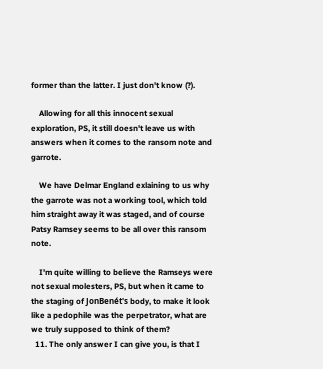former than the latter. I just don't know (?).

    Allowing for all this innocent sexual exploration, PS, it still doesn't leave us with answers when it comes to the ransom note and garrote.

    We have Delmar England exlaining to us why the garrote was not a working tool, which told him straight away it was staged, and of course Patsy Ramsey seems to be all over this ransom note.

    I'm quite willing to believe the Ramseys were not sexual molesters, PS, but when it came to the staging of JonBenét's body, to make it look like a pedophile was the perpetrator, what are we truly supposed to think of them?
  11. The only answer I can give you, is that I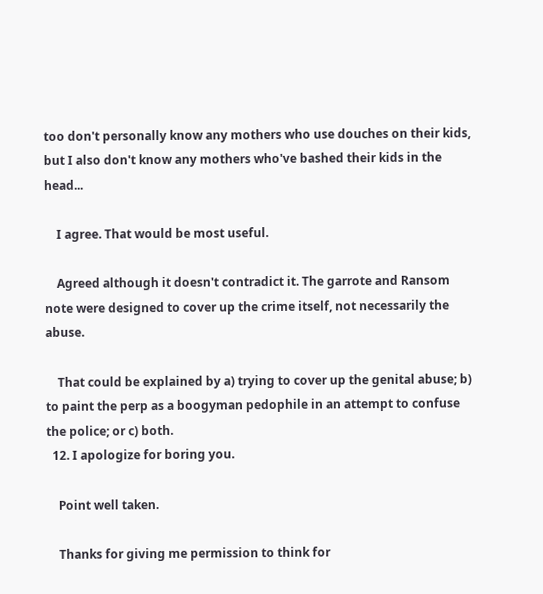too don't personally know any mothers who use douches on their kids, but I also don't know any mothers who've bashed their kids in the head...

    I agree. That would be most useful.

    Agreed although it doesn't contradict it. The garrote and Ransom note were designed to cover up the crime itself, not necessarily the abuse.

    That could be explained by a) trying to cover up the genital abuse; b) to paint the perp as a boogyman pedophile in an attempt to confuse the police; or c) both.
  12. I apologize for boring you.

    Point well taken.

    Thanks for giving me permission to think for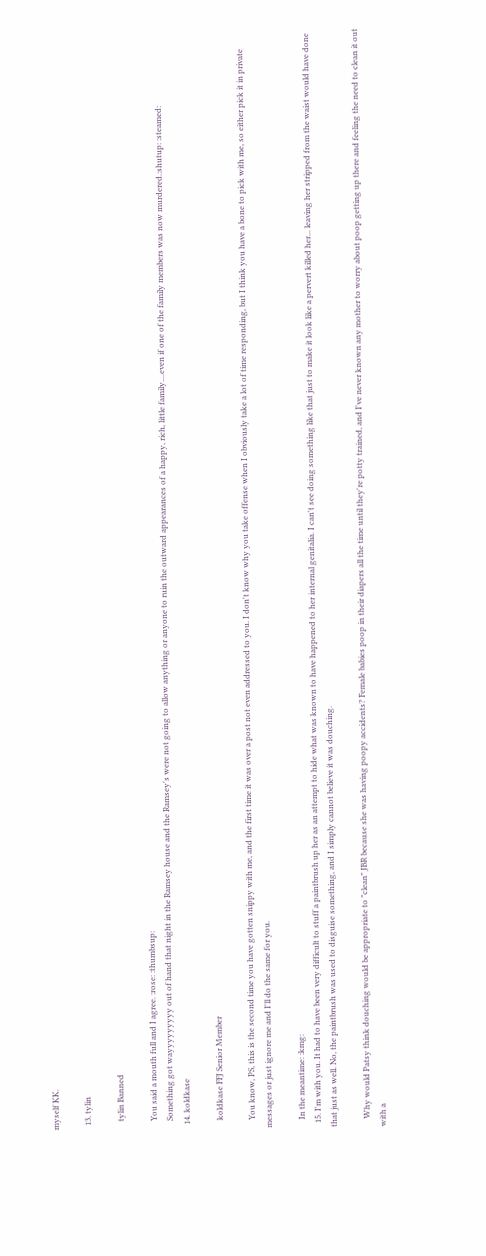myself KK.

  13. tylin

    tylin Banned

    You said a mouth full and I agree. :rose: :thumbsup:
    Something got wayyyyyyyyy out of hand that night in the Ramsey house and the Ramsey's were not going to allow anything or anyone to ruin the outward appearances of a happy, rich, little family....even if one of the family members was now murdered.:shutup: :steamed:
  14. koldkase

    koldkase FFJ Senior Member

    You know, PS, this is the second time you have gotten snippy with me, and the first time it was over a post not even addressed to you. I don't know why you take offense when I obviously take a lot of time responding, but I think you have a bone to pick with me, so either pick it in private messages or just ignore me and I'll do the same for you.

    In the meantime: :kmg:
  15. I'm with you. It had to have been very difficult to stuff a paintbrush up her as an attempt to hide what was known to have happened to her internal genitalia. I can't see doing something like that just to make it look like a pervert killed her... leaving her stripped from the waist would have done that just as well. No, the paintbrush was used to disguise something, and I simply cannot believe it was douching.

    Why would Patsy think douching would be appropriate to "clean" JBR because she was having poopy accidents? Female babies poop in their diapers all the time until they're potty trained, and I've never known any mother to worry about poop getting up there and feeling the need to clean it out with a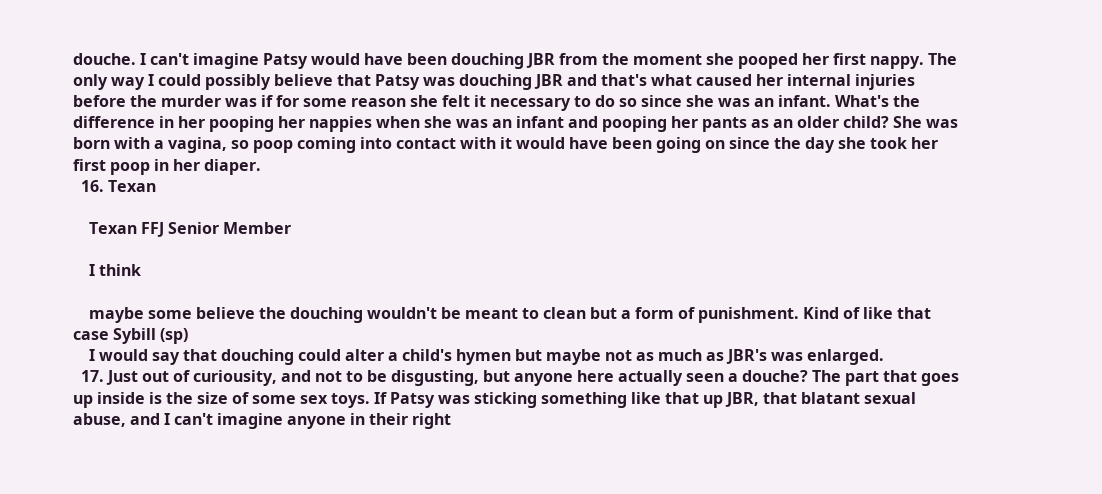douche. I can't imagine Patsy would have been douching JBR from the moment she pooped her first nappy. The only way I could possibly believe that Patsy was douching JBR and that's what caused her internal injuries before the murder was if for some reason she felt it necessary to do so since she was an infant. What's the difference in her pooping her nappies when she was an infant and pooping her pants as an older child? She was born with a vagina, so poop coming into contact with it would have been going on since the day she took her first poop in her diaper.
  16. Texan

    Texan FFJ Senior Member

    I think

    maybe some believe the douching wouldn't be meant to clean but a form of punishment. Kind of like that case Sybill (sp)
    I would say that douching could alter a child's hymen but maybe not as much as JBR's was enlarged.
  17. Just out of curiousity, and not to be disgusting, but anyone here actually seen a douche? The part that goes up inside is the size of some sex toys. If Patsy was sticking something like that up JBR, that blatant sexual abuse, and I can't imagine anyone in their right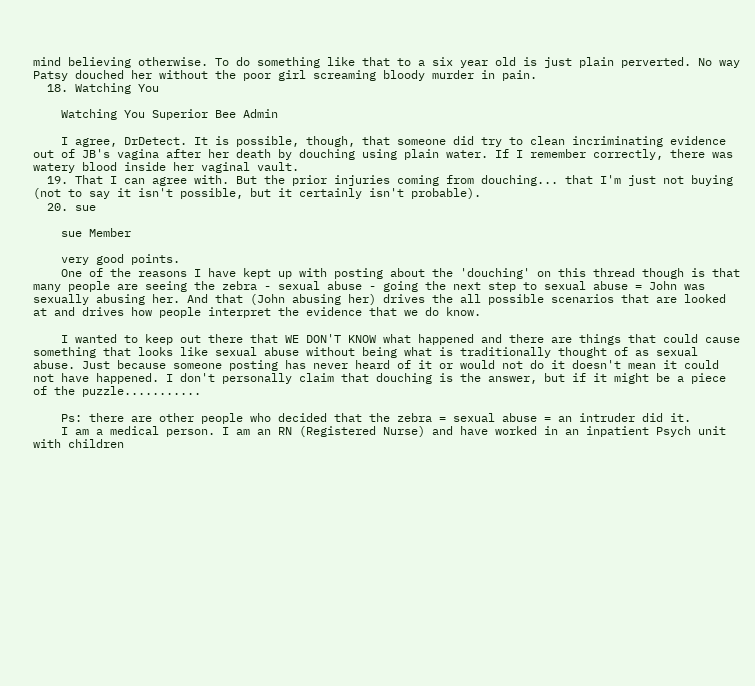mind believing otherwise. To do something like that to a six year old is just plain perverted. No way Patsy douched her without the poor girl screaming bloody murder in pain.
  18. Watching You

    Watching You Superior Bee Admin

    I agree, DrDetect. It is possible, though, that someone did try to clean incriminating evidence out of JB's vagina after her death by douching using plain water. If I remember correctly, there was watery blood inside her vaginal vault.
  19. That I can agree with. But the prior injuries coming from douching... that I'm just not buying (not to say it isn't possible, but it certainly isn't probable).
  20. sue

    sue Member

    very good points.
    One of the reasons I have kept up with posting about the 'douching' on this thread though is that many people are seeing the zebra - sexual abuse - going the next step to sexual abuse = John was sexually abusing her. And that (John abusing her) drives the all possible scenarios that are looked at and drives how people interpret the evidence that we do know.

    I wanted to keep out there that WE DON'T KNOW what happened and there are things that could cause something that looks like sexual abuse without being what is traditionally thought of as sexual abuse. Just because someone posting has never heard of it or would not do it doesn't mean it could not have happened. I don't personally claim that douching is the answer, but if it might be a piece of the puzzle...........

    Ps: there are other people who decided that the zebra = sexual abuse = an intruder did it.
    I am a medical person. I am an RN (Registered Nurse) and have worked in an inpatient Psych unit with children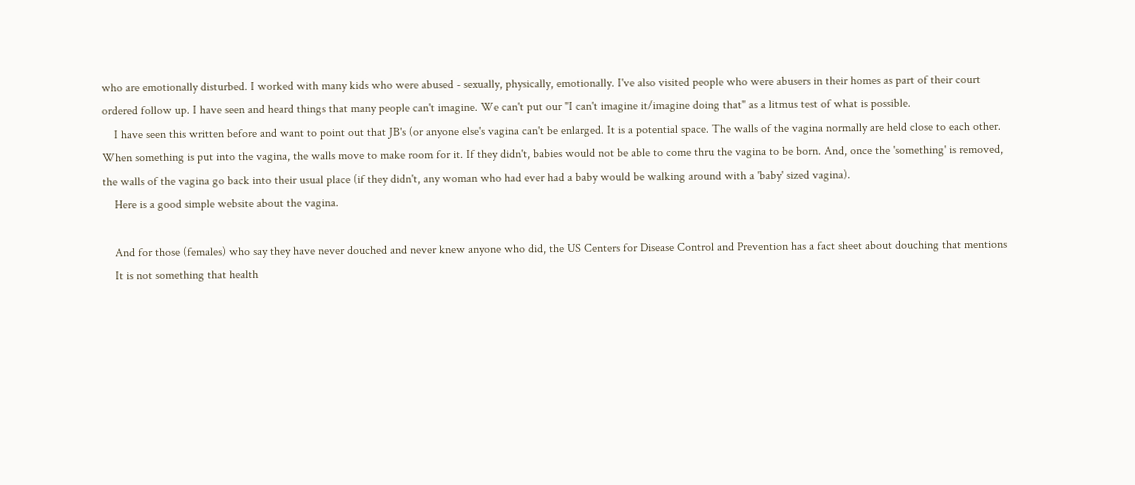who are emotionally disturbed. I worked with many kids who were abused - sexually, physically, emotionally. I've also visited people who were abusers in their homes as part of their court ordered follow up. I have seen and heard things that many people can't imagine. We can't put our "I can't imagine it/imagine doing that" as a litmus test of what is possible.
    I have seen this written before and want to point out that JB's (or anyone else's vagina can't be enlarged. It is a potential space. The walls of the vagina normally are held close to each other. When something is put into the vagina, the walls move to make room for it. If they didn't, babies would not be able to come thru the vagina to be born. And, once the 'something' is removed, the walls of the vagina go back into their usual place (if they didn't, any woman who had ever had a baby would be walking around with a 'baby' sized vagina).
    Here is a good simple website about the vagina.

    And for those (females) who say they have never douched and never knew anyone who did, the US Centers for Disease Control and Prevention has a fact sheet about douching that mentions
    It is not something that health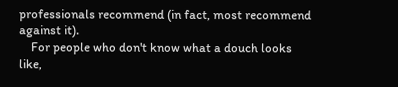professionals recommend (in fact, most recommend against it).
    For people who don't know what a douch looks like,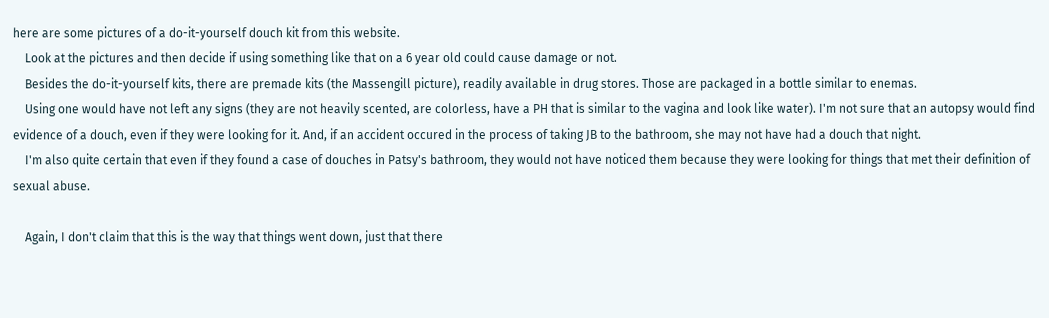here are some pictures of a do-it-yourself douch kit from this website.
    Look at the pictures and then decide if using something like that on a 6 year old could cause damage or not.
    Besides the do-it-yourself kits, there are premade kits (the Massengill picture), readily available in drug stores. Those are packaged in a bottle similar to enemas.
    Using one would have not left any signs (they are not heavily scented, are colorless, have a PH that is similar to the vagina and look like water). I'm not sure that an autopsy would find evidence of a douch, even if they were looking for it. And, if an accident occured in the process of taking JB to the bathroom, she may not have had a douch that night.
    I'm also quite certain that even if they found a case of douches in Patsy's bathroom, they would not have noticed them because they were looking for things that met their definition of sexual abuse.

    Again, I don't claim that this is the way that things went down, just that there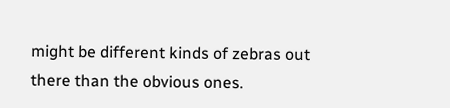might be different kinds of zebras out there than the obvious ones.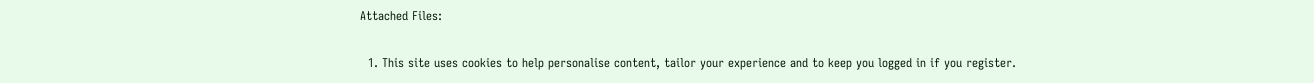Attached Files:

  1. This site uses cookies to help personalise content, tailor your experience and to keep you logged in if you register.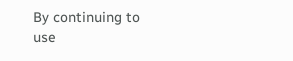By continuing to use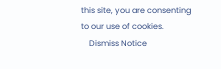this site, you are consenting to our use of cookies.
    Dismiss Notice